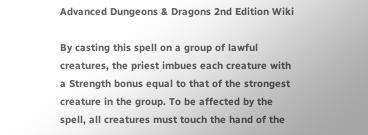Advanced Dungeons & Dragons 2nd Edition Wiki

By casting this spell on a group of lawful creatures, the priest imbues each creature with a Strength bonus equal to that of the strongest creature in the group. To be affected by the spell, all creatures must touch the hand of the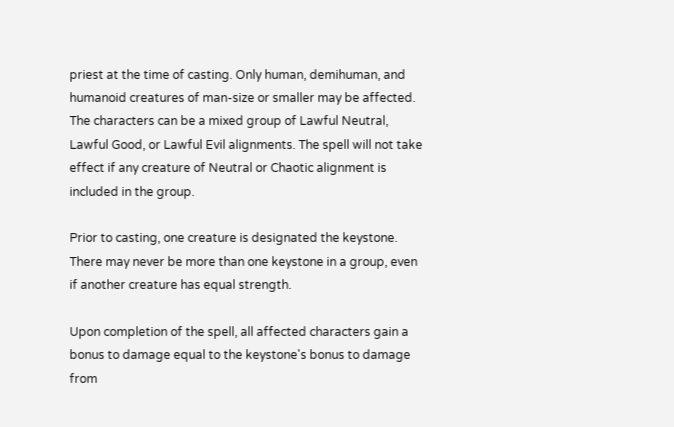priest at the time of casting. Only human, demihuman, and humanoid creatures of man-size or smaller may be affected. The characters can be a mixed group of Lawful Neutral, Lawful Good, or Lawful Evil alignments. The spell will not take effect if any creature of Neutral or Chaotic alignment is included in the group.

Prior to casting, one creature is designated the keystone. There may never be more than one keystone in a group, even if another creature has equal strength.

Upon completion of the spell, all affected characters gain a bonus to damage equal to the keystone's bonus to damage from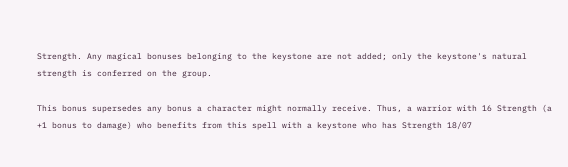Strength. Any magical bonuses belonging to the keystone are not added; only the keystone's natural strength is conferred on the group.

This bonus supersedes any bonus a character might normally receive. Thus, a warrior with 16 Strength (a +1 bonus to damage) who benefits from this spell with a keystone who has Strength 18/07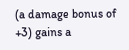(a damage bonus of +3) gains a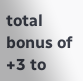total bonus of +3 to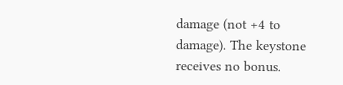damage (not +4 to damage). The keystone receives no bonus.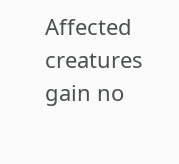Affected creatures gain no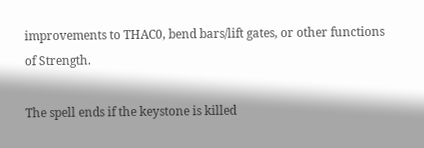improvements to THAC0, bend bars/lift gates, or other functions of Strength.

The spell ends if the keystone is killed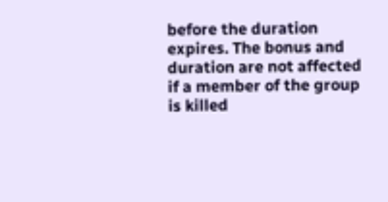before the duration expires. The bonus and duration are not affected if a member of the group is killed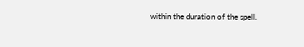within the duration of the spell.